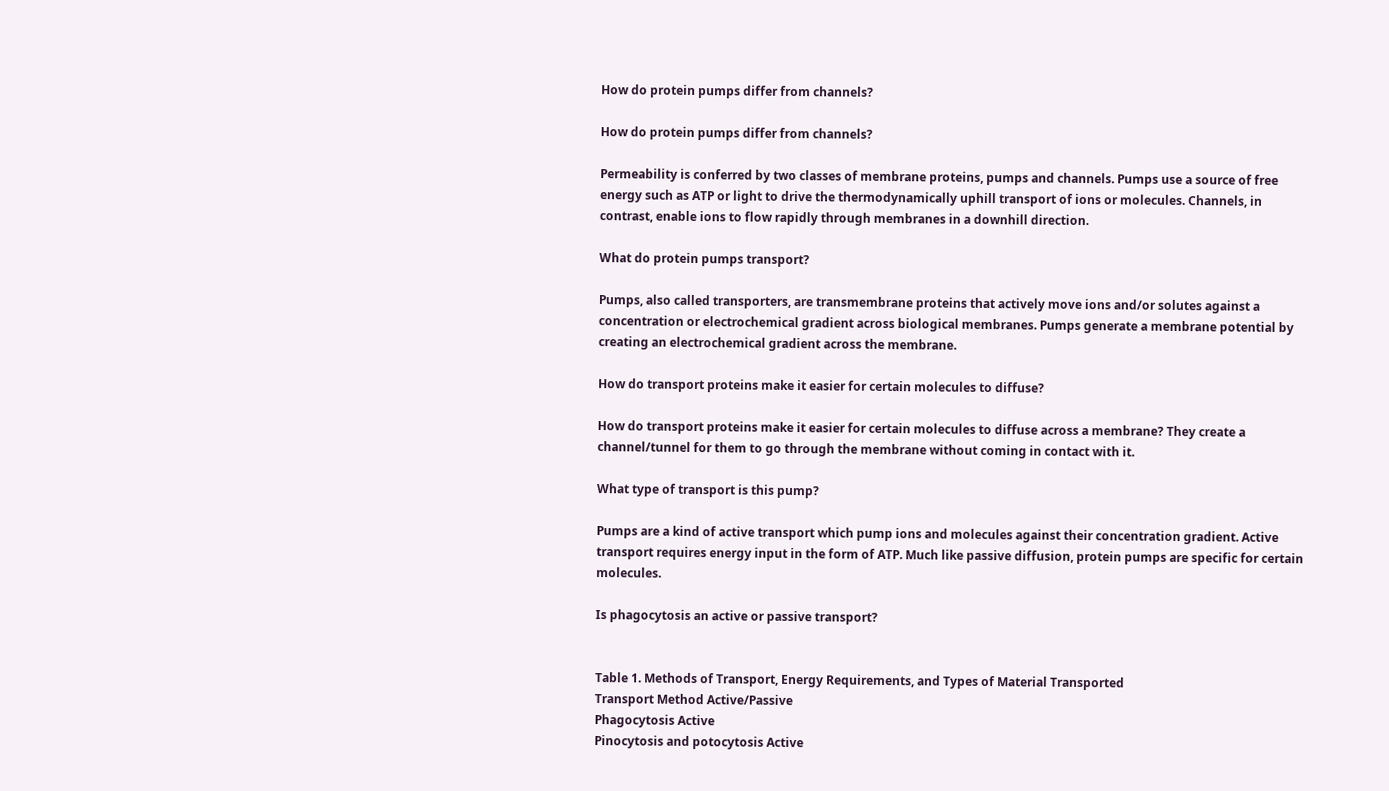How do protein pumps differ from channels?

How do protein pumps differ from channels?

Permeability is conferred by two classes of membrane proteins, pumps and channels. Pumps use a source of free energy such as ATP or light to drive the thermodynamically uphill transport of ions or molecules. Channels, in contrast, enable ions to flow rapidly through membranes in a downhill direction.

What do protein pumps transport?

Pumps, also called transporters, are transmembrane proteins that actively move ions and/or solutes against a concentration or electrochemical gradient across biological membranes. Pumps generate a membrane potential by creating an electrochemical gradient across the membrane.

How do transport proteins make it easier for certain molecules to diffuse?

How do transport proteins make it easier for certain molecules to diffuse across a membrane? They create a channel/tunnel for them to go through the membrane without coming in contact with it.

What type of transport is this pump?

Pumps are a kind of active transport which pump ions and molecules against their concentration gradient. Active transport requires energy input in the form of ATP. Much like passive diffusion, protein pumps are specific for certain molecules.

Is phagocytosis an active or passive transport?


Table 1. Methods of Transport, Energy Requirements, and Types of Material Transported
Transport Method Active/Passive
Phagocytosis Active
Pinocytosis and potocytosis Active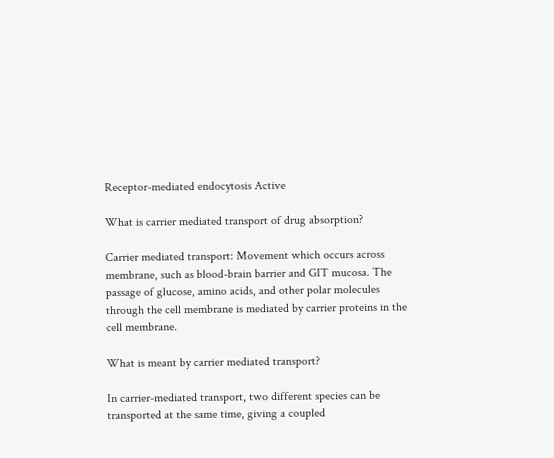Receptor-mediated endocytosis Active

What is carrier mediated transport of drug absorption?

Carrier mediated transport: Movement which occurs across membrane, such as blood-brain barrier and GIT mucosa. The passage of glucose, amino acids, and other polar molecules through the cell membrane is mediated by carrier proteins in the cell membrane.

What is meant by carrier mediated transport?

In carrier-mediated transport, two different species can be transported at the same time, giving a coupled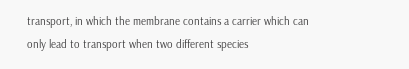transport, in which the membrane contains a carrier which can only lead to transport when two different species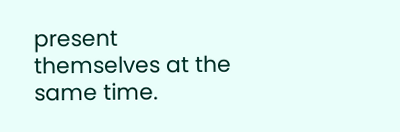present themselves at the same time.